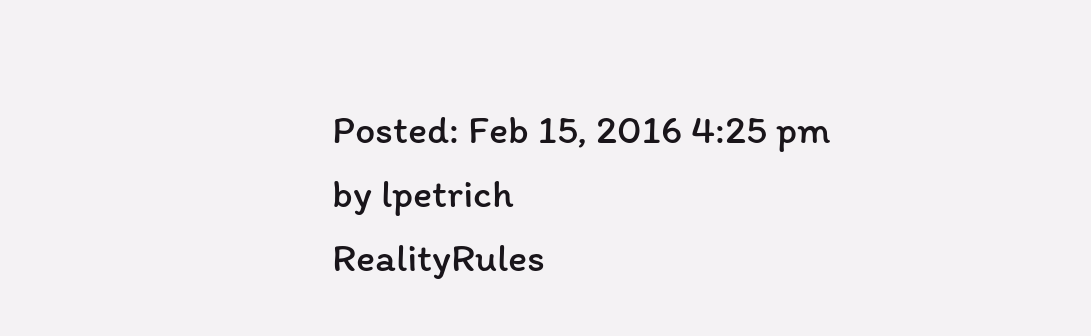Posted: Feb 15, 2016 4:25 pm
by lpetrich
RealityRules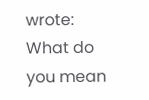wrote:
What do you mean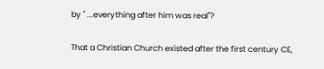by " ...everything after him was real"?

That a Christian Church existed after the first century CE,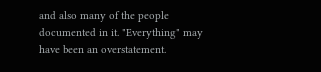and also many of the people documented in it. "Everything" may have been an overstatement.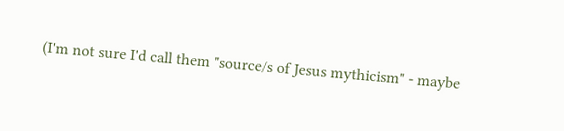(I'm not sure I'd call them "source/s of Jesus mythicism" - maybe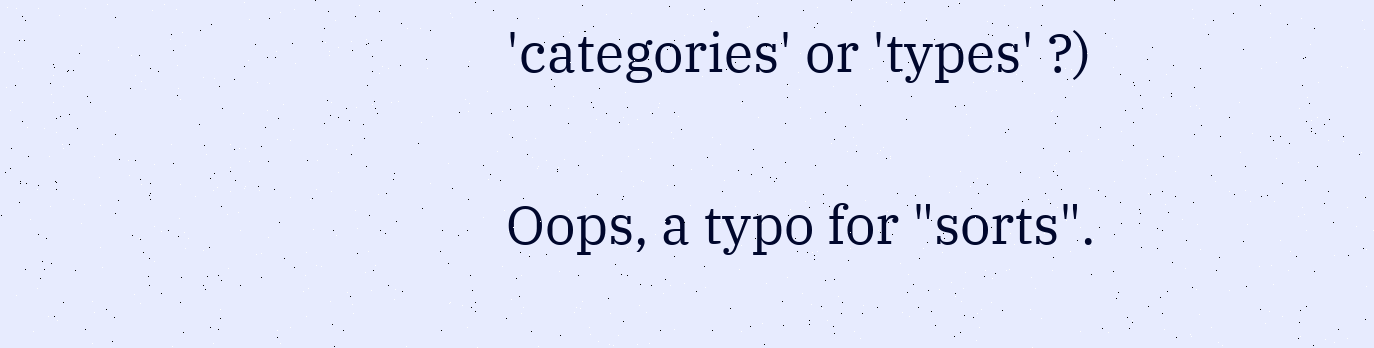'categories' or 'types' ?)

Oops, a typo for "sorts".